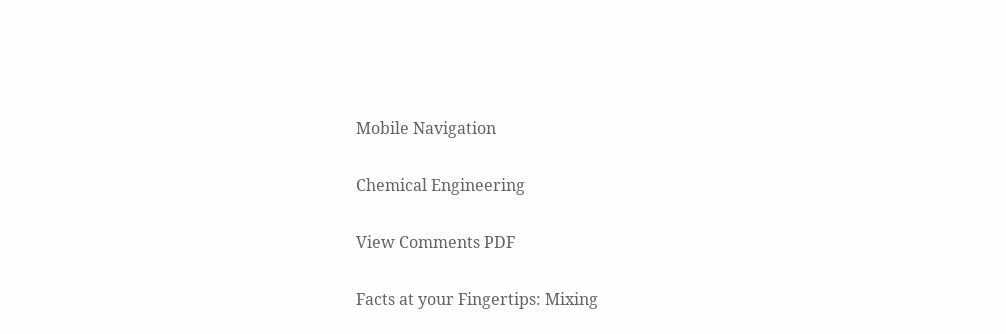Mobile Navigation

Chemical Engineering

View Comments PDF

Facts at your Fingertips: Mixing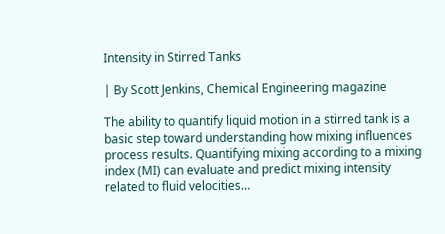Intensity in Stirred Tanks

| By Scott Jenkins, Chemical Engineering magazine

The ability to quantify liquid motion in a stirred tank is a basic step toward understanding how mixing influences process results. Quantifying mixing according to a mixing index (MI) can evaluate and predict mixing intensity related to fluid velocities…